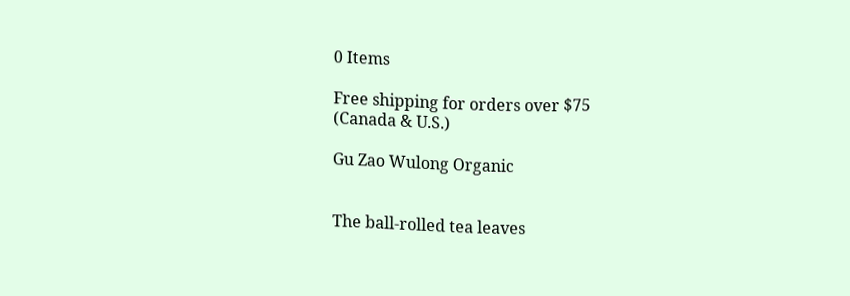0 Items

Free shipping for orders over $75
(Canada & U.S.)

Gu Zao Wulong Organic


The ball-rolled tea leaves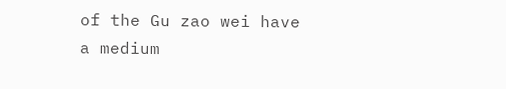of the Gu zao wei have a medium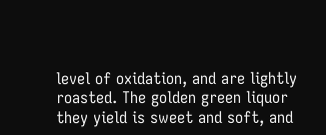level of oxidation, and are lightly roasted. The golden green liquor they yield is sweet and soft, and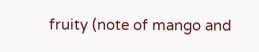fruity (note of mango and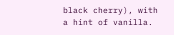black cherry), with a hint of vanilla.